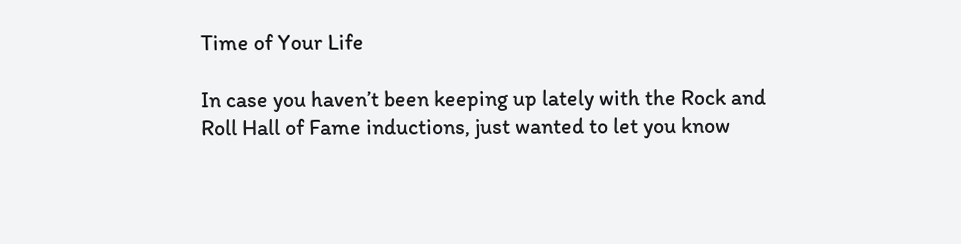Time of Your Life

In case you haven’t been keeping up lately with the Rock and Roll Hall of Fame inductions, just wanted to let you know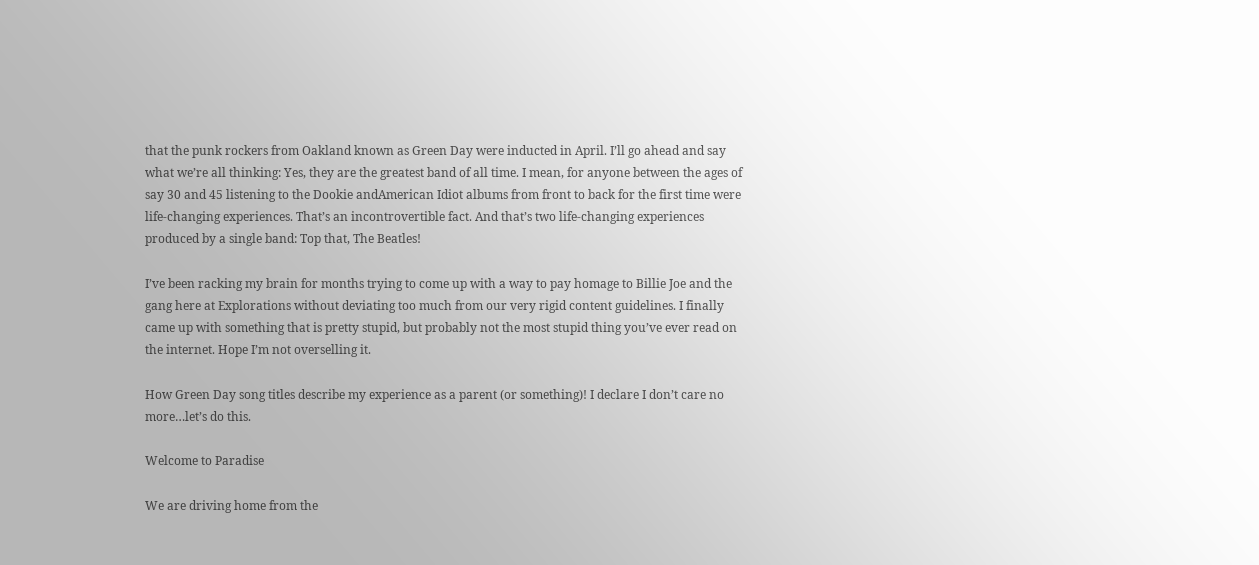that the punk rockers from Oakland known as Green Day were inducted in April. I’ll go ahead and say what we’re all thinking: Yes, they are the greatest band of all time. I mean, for anyone between the ages of say 30 and 45 listening to the Dookie andAmerican Idiot albums from front to back for the first time were life-changing experiences. That’s an incontrovertible fact. And that’s two life-changing experiences produced by a single band: Top that, The Beatles!

I’ve been racking my brain for months trying to come up with a way to pay homage to Billie Joe and the gang here at Explorations without deviating too much from our very rigid content guidelines. I finally came up with something that is pretty stupid, but probably not the most stupid thing you’ve ever read on the internet. Hope I’m not overselling it.

How Green Day song titles describe my experience as a parent (or something)! I declare I don’t care no more…let’s do this.

Welcome to Paradise

We are driving home from the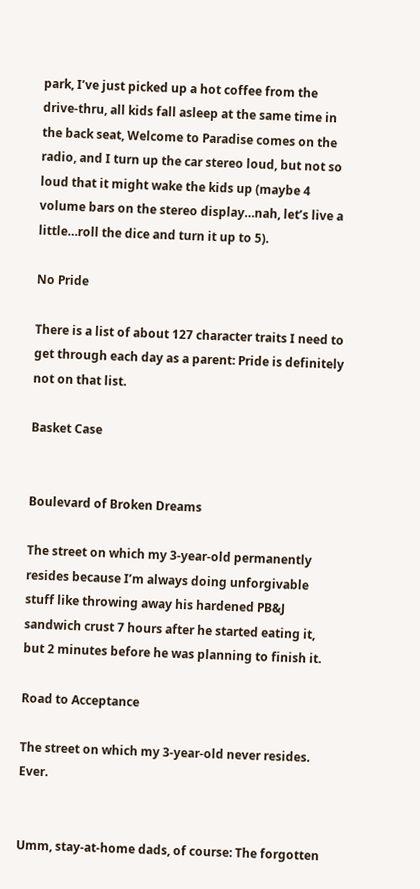park, I’ve just picked up a hot coffee from the drive-thru, all kids fall asleep at the same time in the back seat, Welcome to Paradise comes on the radio, and I turn up the car stereo loud, but not so loud that it might wake the kids up (maybe 4 volume bars on the stereo display…nah, let’s live a little…roll the dice and turn it up to 5).

No Pride

There is a list of about 127 character traits I need to get through each day as a parent: Pride is definitely not on that list.

Basket Case


Boulevard of Broken Dreams

The street on which my 3-year-old permanently resides because I’m always doing unforgivable stuff like throwing away his hardened PB&J sandwich crust 7 hours after he started eating it, but 2 minutes before he was planning to finish it.

Road to Acceptance

The street on which my 3-year-old never resides. Ever.


Umm, stay-at-home dads, of course: The forgotten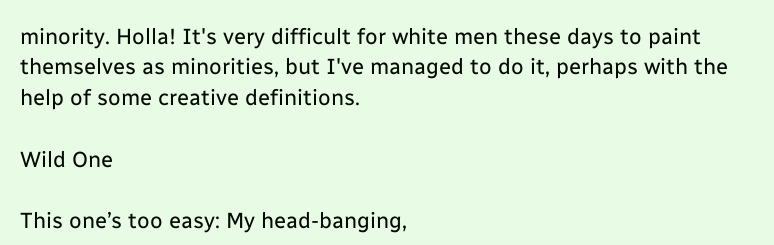minority. Holla! It's very difficult for white men these days to paint themselves as minorities, but I've managed to do it, perhaps with the help of some creative definitions.

Wild One

This one’s too easy: My head-banging,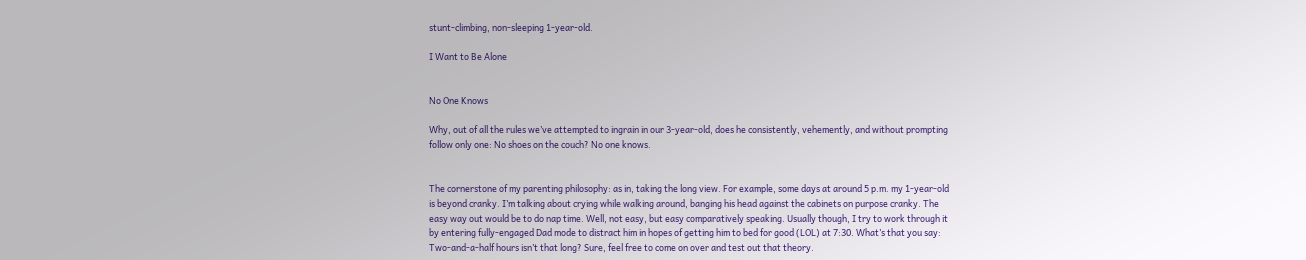stunt-climbing, non-sleeping 1-year-old.

I Want to Be Alone


No One Knows

Why, out of all the rules we’ve attempted to ingrain in our 3-year-old, does he consistently, vehemently, and without prompting follow only one: No shoes on the couch? No one knows.


The cornerstone of my parenting philosophy: as in, taking the long view. For example, some days at around 5 p.m. my 1-year-old is beyond cranky. I’m talking about crying while walking around, banging his head against the cabinets on purpose cranky. The easy way out would be to do nap time. Well, not easy, but easy comparatively speaking. Usually though, I try to work through it by entering fully-engaged Dad mode to distract him in hopes of getting him to bed for good (LOL) at 7:30. What’s that you say: Two-and-a-half hours isn’t that long? Sure, feel free to come on over and test out that theory.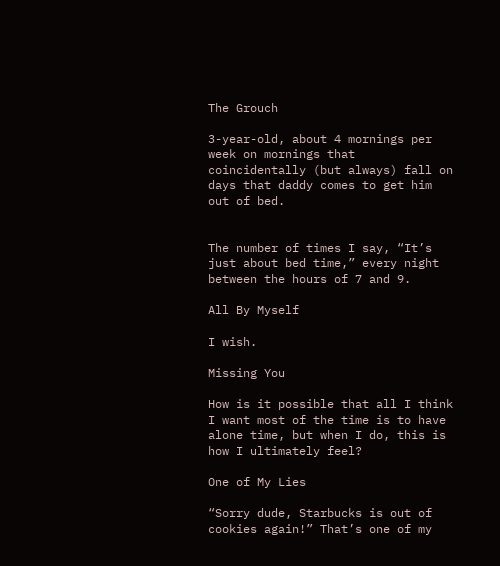The Grouch

3-year-old, about 4 mornings per week on mornings that coincidentally (but always) fall on days that daddy comes to get him out of bed.


The number of times I say, “It’s just about bed time,” every night between the hours of 7 and 9.

All By Myself

I wish.

Missing You

How is it possible that all I think I want most of the time is to have alone time, but when I do, this is how I ultimately feel?

One of My Lies

“Sorry dude, Starbucks is out of cookies again!” That’s one of my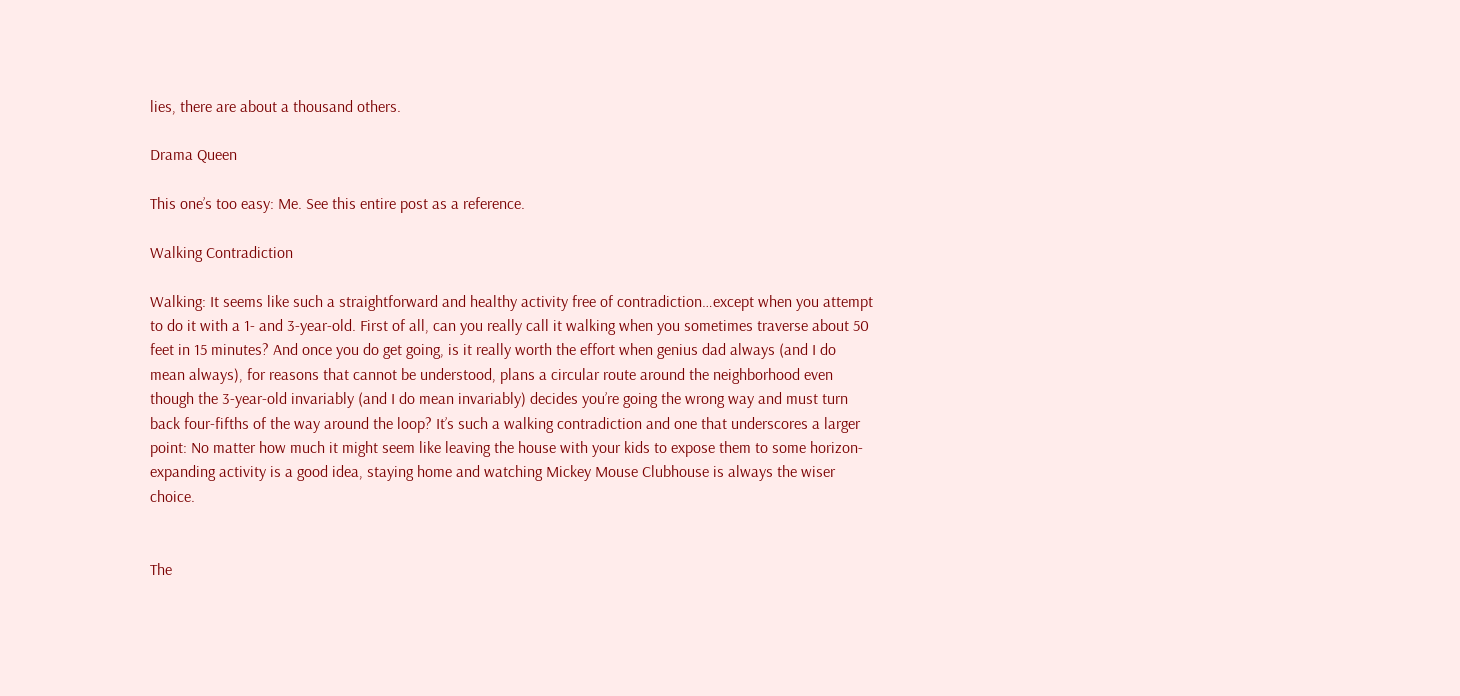lies, there are about a thousand others.

Drama Queen

This one’s too easy: Me. See this entire post as a reference.

Walking Contradiction

Walking: It seems like such a straightforward and healthy activity free of contradiction…except when you attempt to do it with a 1- and 3-year-old. First of all, can you really call it walking when you sometimes traverse about 50 feet in 15 minutes? And once you do get going, is it really worth the effort when genius dad always (and I do mean always), for reasons that cannot be understood, plans a circular route around the neighborhood even though the 3-year-old invariably (and I do mean invariably) decides you’re going the wrong way and must turn back four-fifths of the way around the loop? It’s such a walking contradiction and one that underscores a larger point: No matter how much it might seem like leaving the house with your kids to expose them to some horizon-expanding activity is a good idea, staying home and watching Mickey Mouse Clubhouse is always the wiser choice.


The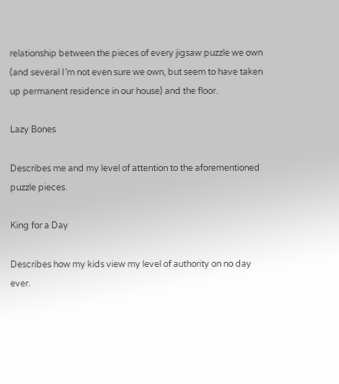relationship between the pieces of every jigsaw puzzle we own (and several I’m not even sure we own, but seem to have taken up permanent residence in our house) and the floor.

Lazy Bones

Describes me and my level of attention to the aforementioned puzzle pieces.

King for a Day

Describes how my kids view my level of authority on no day ever.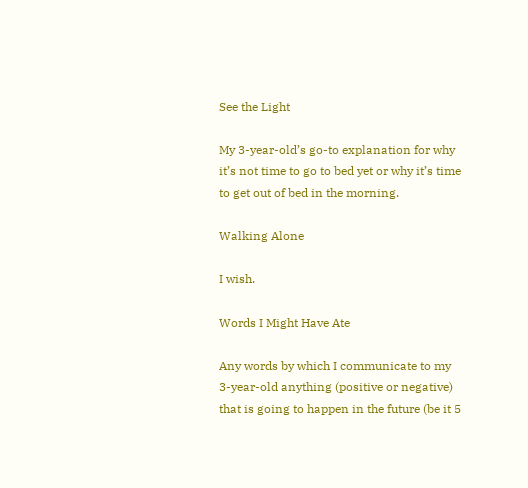See the Light

My 3-year-old’s go-to explanation for why it’s not time to go to bed yet or why it’s time to get out of bed in the morning.

Walking Alone

I wish.

Words I Might Have Ate

Any words by which I communicate to my 3-year-old anything (positive or negative) that is going to happen in the future (be it 5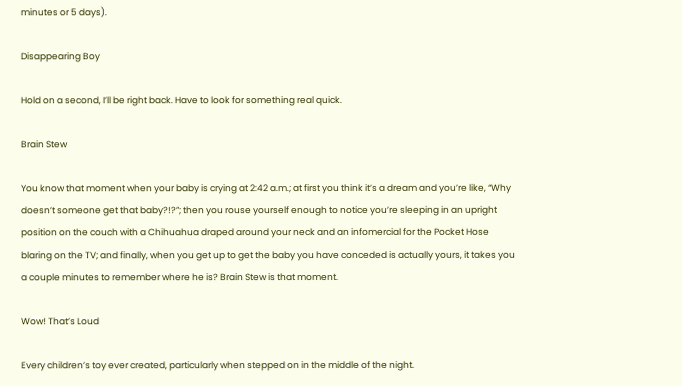minutes or 5 days).

Disappearing Boy

Hold on a second, I’ll be right back. Have to look for something real quick.

Brain Stew

You know that moment when your baby is crying at 2:42 a.m.; at first you think it’s a dream and you’re like, “Why doesn’t someone get that baby?!?”; then you rouse yourself enough to notice you’re sleeping in an upright position on the couch with a Chihuahua draped around your neck and an infomercial for the Pocket Hose blaring on the TV; and finally, when you get up to get the baby you have conceded is actually yours, it takes you a couple minutes to remember where he is? Brain Stew is that moment.

Wow! That’s Loud

Every children’s toy ever created, particularly when stepped on in the middle of the night.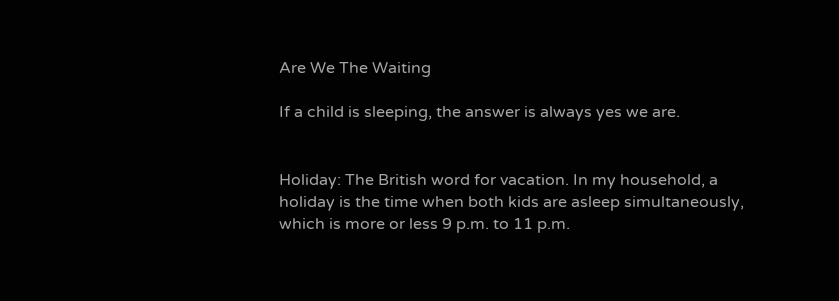Are We The Waiting

If a child is sleeping, the answer is always yes we are.


Holiday: The British word for vacation. In my household, a holiday is the time when both kids are asleep simultaneously, which is more or less 9 p.m. to 11 p.m.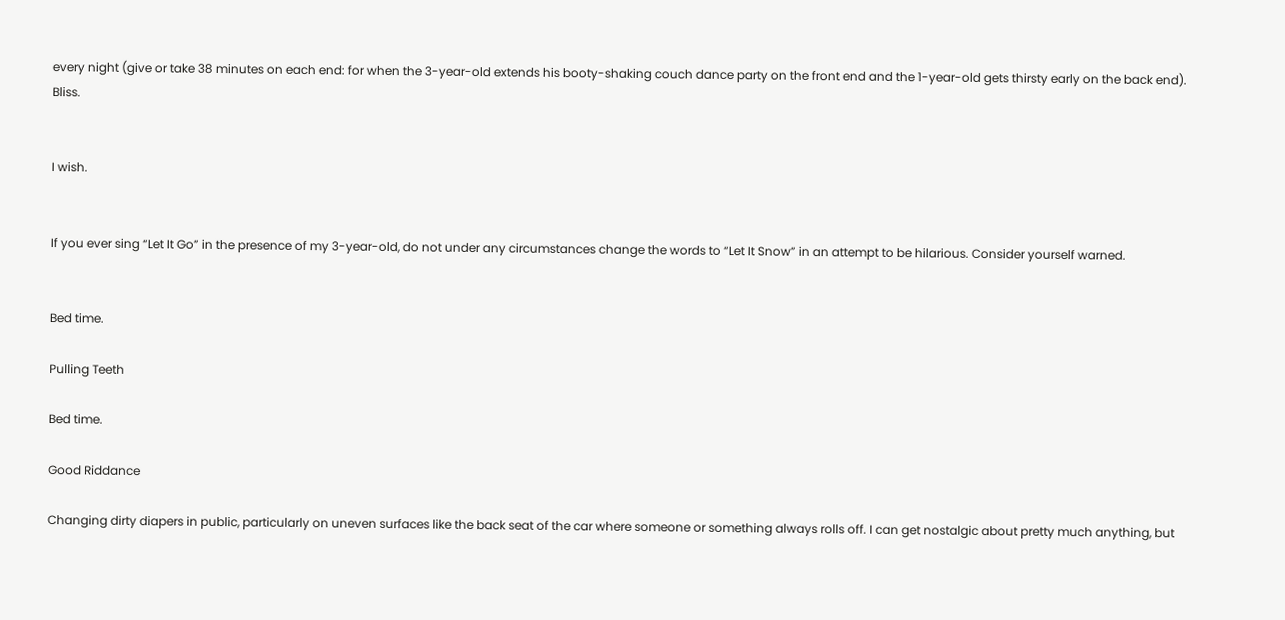every night (give or take 38 minutes on each end: for when the 3-year-old extends his booty-shaking couch dance party on the front end and the 1-year-old gets thirsty early on the back end). Bliss.


I wish.


If you ever sing “Let It Go” in the presence of my 3-year-old, do not under any circumstances change the words to “Let It Snow” in an attempt to be hilarious. Consider yourself warned.


Bed time.

Pulling Teeth

Bed time.

Good Riddance

Changing dirty diapers in public, particularly on uneven surfaces like the back seat of the car where someone or something always rolls off. I can get nostalgic about pretty much anything, but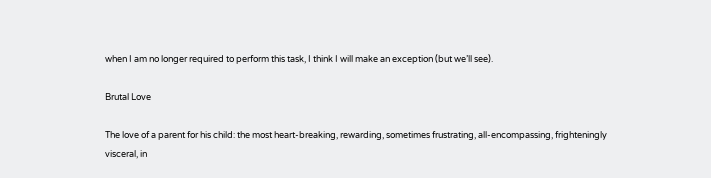when I am no longer required to perform this task, I think I will make an exception (but we’ll see).

Brutal Love

The love of a parent for his child: the most heart-breaking, rewarding, sometimes frustrating, all-encompassing, frighteningly visceral, in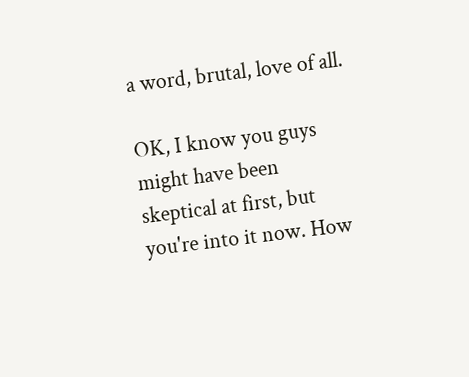a word, brutal, love of all.

OK, I know you guys might have been skeptical at first, but you're into it now. How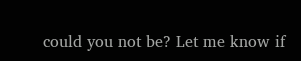could you not be? Let me know if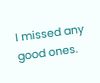I missed any good ones.